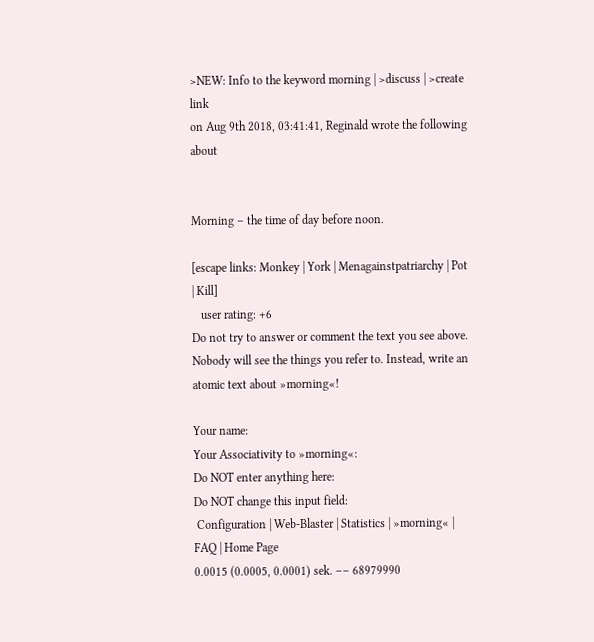>NEW: Info to the keyword morning | >discuss | >create link
on Aug 9th 2018, 03:41:41, Reginald wrote the following about


Morning – the time of day before noon.

[escape links: Monkey | York | Menagainstpatriarchy | Pot | Kill]
   user rating: +6
Do not try to answer or comment the text you see above. Nobody will see the things you refer to. Instead, write an atomic text about »morning«!

Your name:
Your Associativity to »morning«:
Do NOT enter anything here:
Do NOT change this input field:
 Configuration | Web-Blaster | Statistics | »morning« | FAQ | Home Page
0.0015 (0.0005, 0.0001) sek. –– 68979990